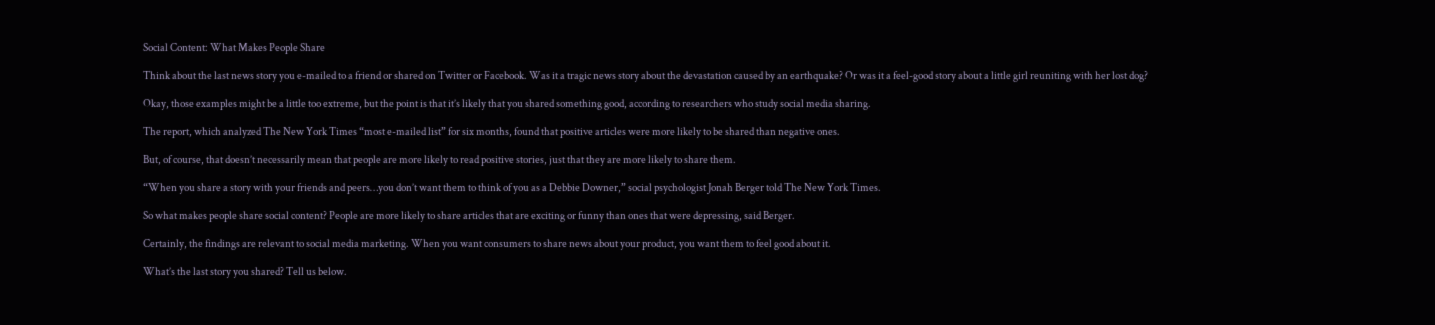Social Content: What Makes People Share

Think about the last news story you e-mailed to a friend or shared on Twitter or Facebook. Was it a tragic news story about the devastation caused by an earthquake? Or was it a feel-good story about a little girl reuniting with her lost dog?

Okay, those examples might be a little too extreme, but the point is that it’s likely that you shared something good, according to researchers who study social media sharing.

The report, which analyzed The New York Times “most e-mailed list” for six months, found that positive articles were more likely to be shared than negative ones.

But, of course, that doesn’t necessarily mean that people are more likely to read positive stories, just that they are more likely to share them.

“When you share a story with your friends and peers…you don’t want them to think of you as a Debbie Downer,” social psychologist Jonah Berger told The New York Times.

So what makes people share social content? People are more likely to share articles that are exciting or funny than ones that were depressing, said Berger.

Certainly, the findings are relevant to social media marketing. When you want consumers to share news about your product, you want them to feel good about it.

What’s the last story you shared? Tell us below.